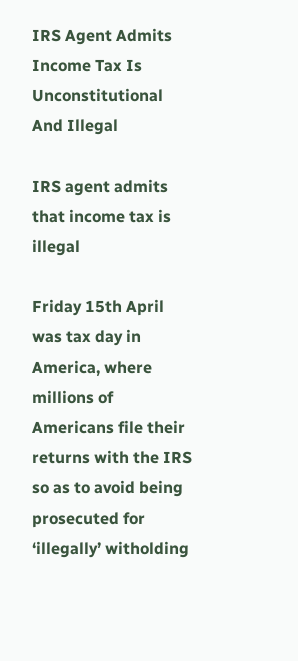IRS Agent Admits Income Tax Is Unconstitutional And Illegal

IRS agent admits that income tax is illegal

Friday 15th April was tax day in America, where millions of Americans file their returns with the IRS so as to avoid being prosecuted for ‘illegally’ witholding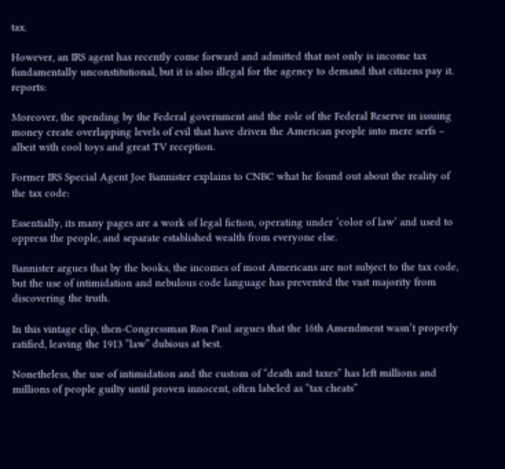tax.

However, an IRS agent has recently come forward and admitted that not only is income tax fundamentally unconstitutional, but it is also illegal for the agency to demand that citizens pay it. reports:

Moreover, the spending by the Federal government and the role of the Federal Reserve in issuing money create overlapping levels of evil that have driven the American people into mere serfs – albeit with cool toys and great TV reception.

Former IRS Special Agent Joe Bannister explains to CNBC what he found out about the reality of the tax code:

Essentially, its many pages are a work of legal fiction, operating under ‘color of law’ and used to oppress the people, and separate established wealth from everyone else.

Bannister argues that by the books, the incomes of most Americans are not subject to the tax code, but the use of intimidation and nebulous code language has prevented the vast majority from discovering the truth.

In this vintage clip, then-Congressman Ron Paul argues that the 16th Amendment wasn’t properly ratified, leaving the 1913 “law” dubious at best.

Nonetheless, the use of intimidation and the custom of “death and taxes” has left millions and millions of people guilty until proven innocent, often labeled as “tax cheats”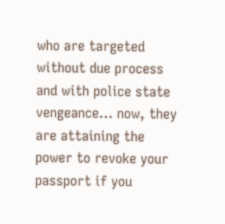who are targeted without due process and with police state vengeance… now, they are attaining the power to revoke your passport if you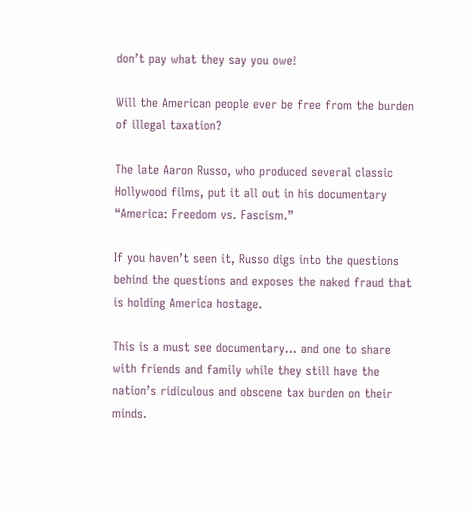don’t pay what they say you owe!

Will the American people ever be free from the burden of illegal taxation?

The late Aaron Russo, who produced several classic Hollywood films, put it all out in his documentary “America: Freedom vs. Fascism.”

If you haven’t seen it, Russo digs into the questions behind the questions and exposes the naked fraud that is holding America hostage.

This is a must see documentary… and one to share with friends and family while they still have the nation’s ridiculous and obscene tax burden on their minds.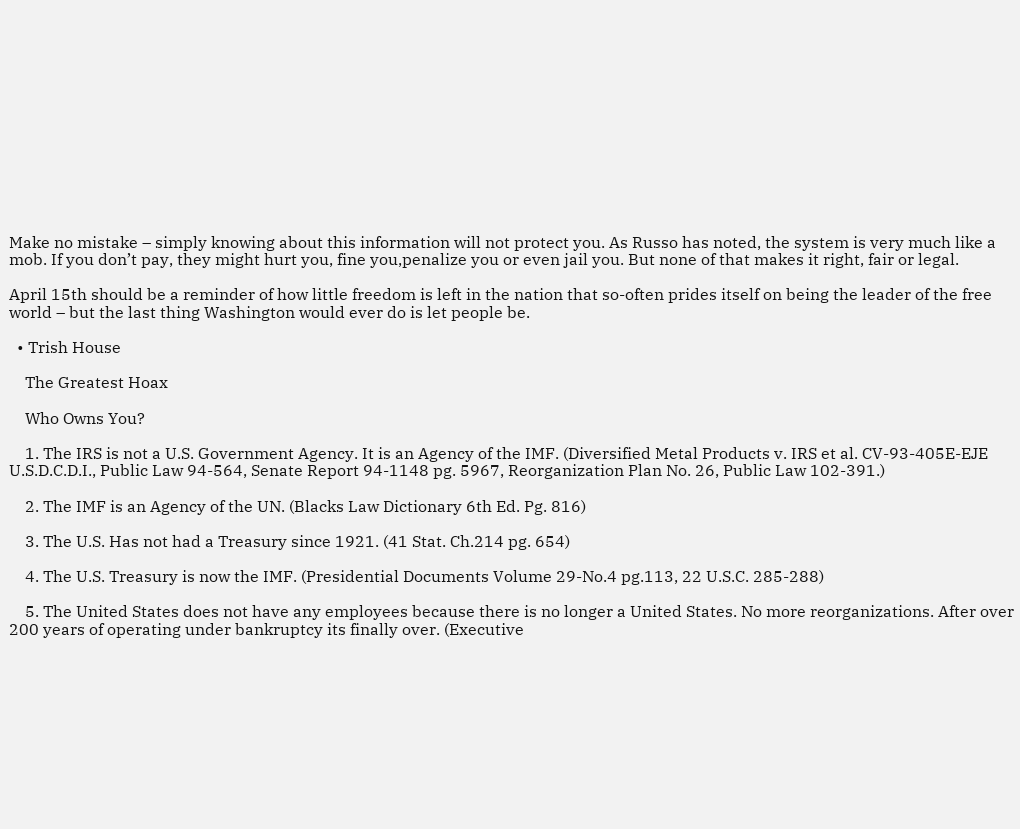Make no mistake – simply knowing about this information will not protect you. As Russo has noted, the system is very much like a mob. If you don’t pay, they might hurt you, fine you,penalize you or even jail you. But none of that makes it right, fair or legal.

April 15th should be a reminder of how little freedom is left in the nation that so-often prides itself on being the leader of the free world – but the last thing Washington would ever do is let people be.

  • Trish House

    The Greatest Hoax

    Who Owns You?

    1. The IRS is not a U.S. Government Agency. It is an Agency of the IMF. (Diversified Metal Products v. IRS et al. CV-93-405E-EJE U.S.D.C.D.I., Public Law 94-564, Senate Report 94-1148 pg. 5967, Reorganization Plan No. 26, Public Law 102-391.)

    2. The IMF is an Agency of the UN. (Blacks Law Dictionary 6th Ed. Pg. 816)

    3. The U.S. Has not had a Treasury since 1921. (41 Stat. Ch.214 pg. 654)

    4. The U.S. Treasury is now the IMF. (Presidential Documents Volume 29-No.4 pg.113, 22 U.S.C. 285-288)

    5. The United States does not have any employees because there is no longer a United States. No more reorganizations. After over 200 years of operating under bankruptcy its finally over. (Executive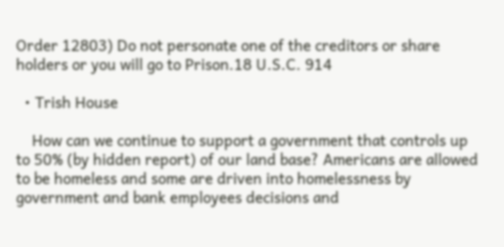Order 12803) Do not personate one of the creditors or share holders or you will go to Prison.18 U.S.C. 914

  • Trish House

    How can we continue to support a government that controls up to 50% (by hidden report) of our land base? Americans are allowed to be homeless and some are driven into homelessness by government and bank employees decisions and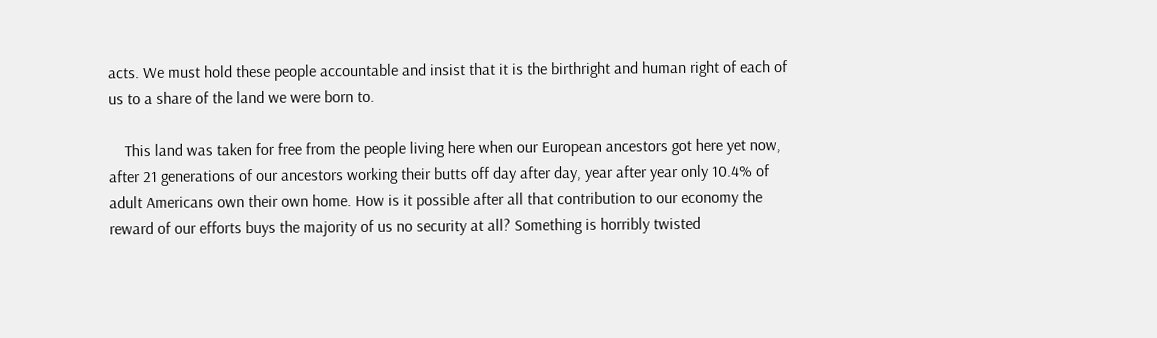acts. We must hold these people accountable and insist that it is the birthright and human right of each of us to a share of the land we were born to.

    This land was taken for free from the people living here when our European ancestors got here yet now, after 21 generations of our ancestors working their butts off day after day, year after year only 10.4% of adult Americans own their own home. How is it possible after all that contribution to our economy the reward of our efforts buys the majority of us no security at all? Something is horribly twisted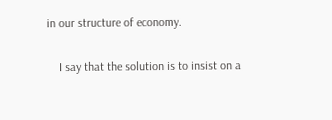in our structure of economy.

    I say that the solution is to insist on a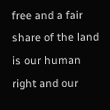free and a fair share of the land is our human right and our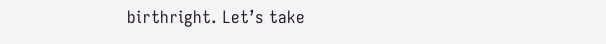birthright. Let’s take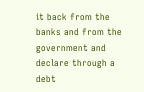it back from the banks and from the government and declare through a debt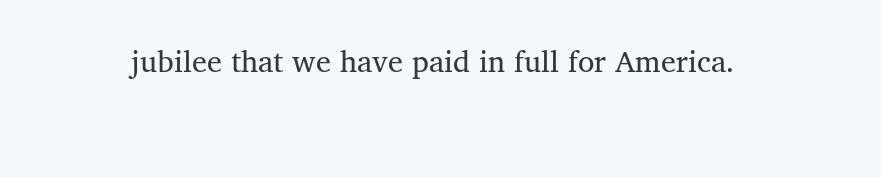jubilee that we have paid in full for America.